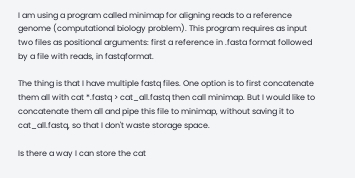I am using a program called minimap for aligning reads to a reference genome (computational biology problem). This program requires as input two files as positional arguments: first a reference in .fasta format followed by a file with reads, in fastqformat.

The thing is that I have multiple fastq files. One option is to first concatenate them all with cat *.fastq > cat_all.fastq then call minimap. But I would like to concatenate them all and pipe this file to minimap, without saving it to cat_all.fastq, so that I don't waste storage space.

Is there a way I can store the cat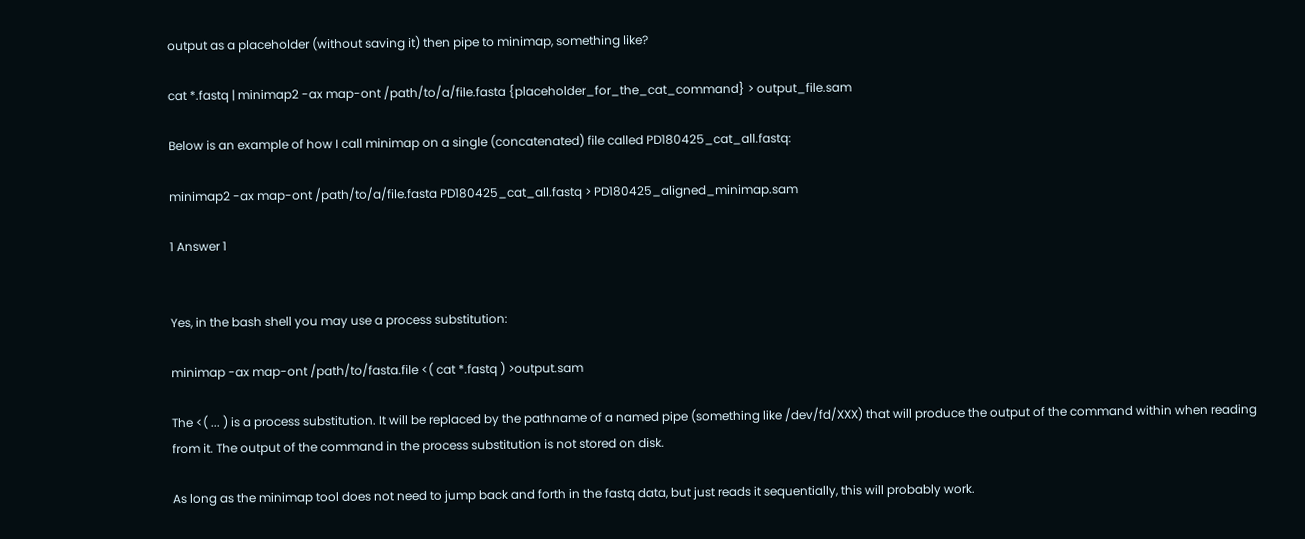output as a placeholder (without saving it) then pipe to minimap, something like?

cat *.fastq | minimap2 -ax map-ont /path/to/a/file.fasta {placeholder_for_the_cat_command} > output_file.sam

Below is an example of how I call minimap on a single (concatenated) file called PD180425_cat_all.fastq:

minimap2 -ax map-ont /path/to/a/file.fasta PD180425_cat_all.fastq > PD180425_aligned_minimap.sam

1 Answer 1


Yes, in the bash shell you may use a process substitution:

minimap -ax map-ont /path/to/fasta.file <( cat *.fastq ) >output.sam

The <( ... ) is a process substitution. It will be replaced by the pathname of a named pipe (something like /dev/fd/XXX) that will produce the output of the command within when reading from it. The output of the command in the process substitution is not stored on disk.

As long as the minimap tool does not need to jump back and forth in the fastq data, but just reads it sequentially, this will probably work.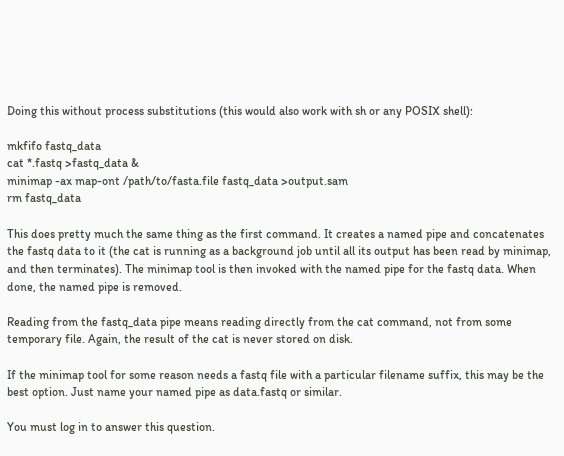Doing this without process substitutions (this would also work with sh or any POSIX shell):

mkfifo fastq_data
cat *.fastq >fastq_data &
minimap -ax map-ont /path/to/fasta.file fastq_data >output.sam
rm fastq_data

This does pretty much the same thing as the first command. It creates a named pipe and concatenates the fastq data to it (the cat is running as a background job until all its output has been read by minimap, and then terminates). The minimap tool is then invoked with the named pipe for the fastq data. When done, the named pipe is removed.

Reading from the fastq_data pipe means reading directly from the cat command, not from some temporary file. Again, the result of the cat is never stored on disk.

If the minimap tool for some reason needs a fastq file with a particular filename suffix, this may be the best option. Just name your named pipe as data.fastq or similar.

You must log in to answer this question.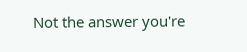Not the answer you're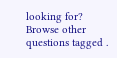looking for? Browse other questions tagged .